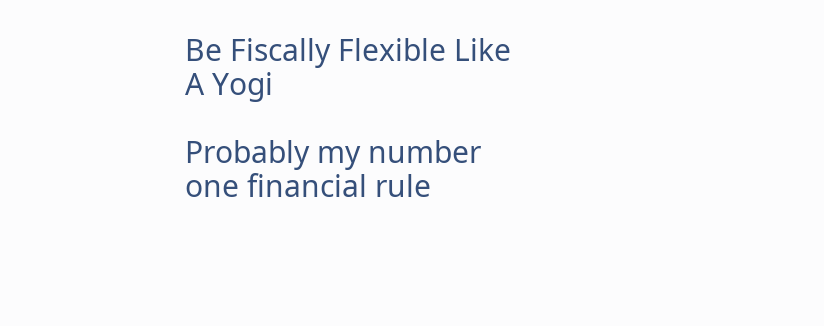Be Fiscally Flexible Like A Yogi

Probably my number one financial rule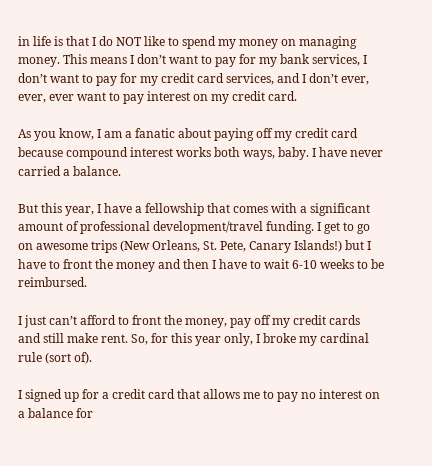in life is that I do NOT like to spend my money on managing money. This means I don’t want to pay for my bank services, I don’t want to pay for my credit card services, and I don’t ever, ever, ever want to pay interest on my credit card.

As you know, I am a fanatic about paying off my credit card because compound interest works both ways, baby. I have never carried a balance.

But this year, I have a fellowship that comes with a significant amount of professional development/travel funding. I get to go on awesome trips (New Orleans, St. Pete, Canary Islands!) but I have to front the money and then I have to wait 6-10 weeks to be reimbursed.

I just can’t afford to front the money, pay off my credit cards and still make rent. So, for this year only, I broke my cardinal rule (sort of).

I signed up for a credit card that allows me to pay no interest on a balance for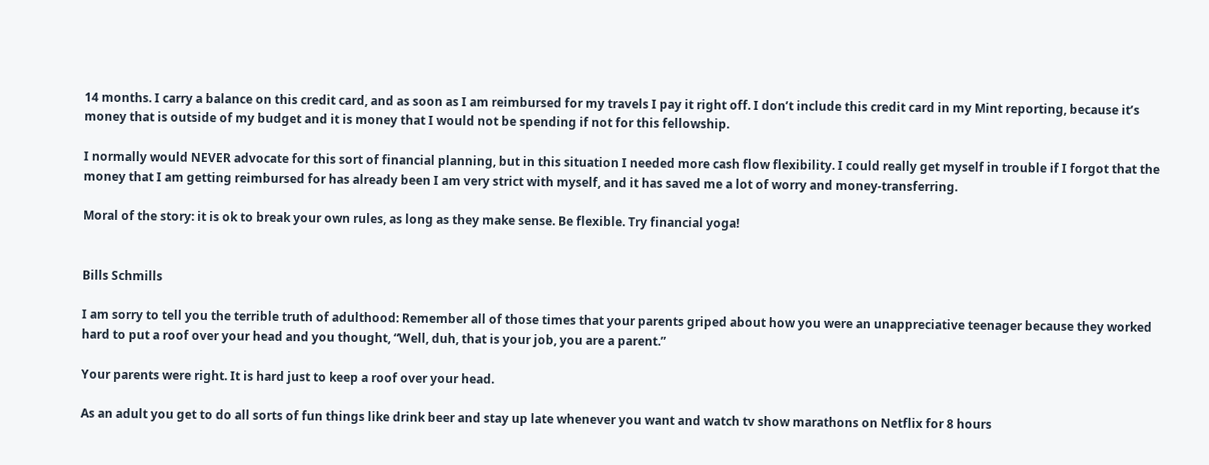14 months. I carry a balance on this credit card, and as soon as I am reimbursed for my travels I pay it right off. I don’t include this credit card in my Mint reporting, because it’s money that is outside of my budget and it is money that I would not be spending if not for this fellowship.

I normally would NEVER advocate for this sort of financial planning, but in this situation I needed more cash flow flexibility. I could really get myself in trouble if I forgot that the money that I am getting reimbursed for has already been I am very strict with myself, and it has saved me a lot of worry and money-transferring.

Moral of the story: it is ok to break your own rules, as long as they make sense. Be flexible. Try financial yoga!


Bills Schmills

I am sorry to tell you the terrible truth of adulthood: Remember all of those times that your parents griped about how you were an unappreciative teenager because they worked hard to put a roof over your head and you thought, “Well, duh, that is your job, you are a parent.”

Your parents were right. It is hard just to keep a roof over your head.

As an adult you get to do all sorts of fun things like drink beer and stay up late whenever you want and watch tv show marathons on Netflix for 8 hours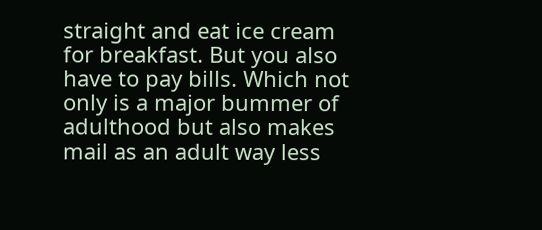straight and eat ice cream for breakfast. But you also have to pay bills. Which not only is a major bummer of adulthood but also makes mail as an adult way less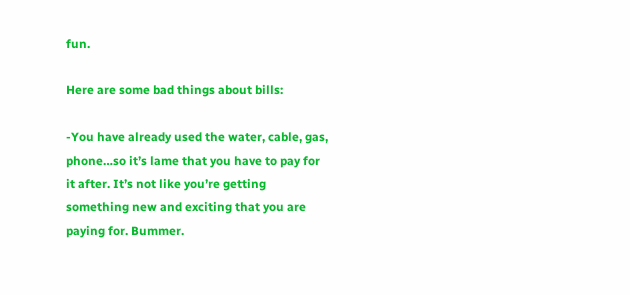fun.

Here are some bad things about bills:

-You have already used the water, cable, gas, phone…so it’s lame that you have to pay for it after. It’s not like you’re getting something new and exciting that you are paying for. Bummer.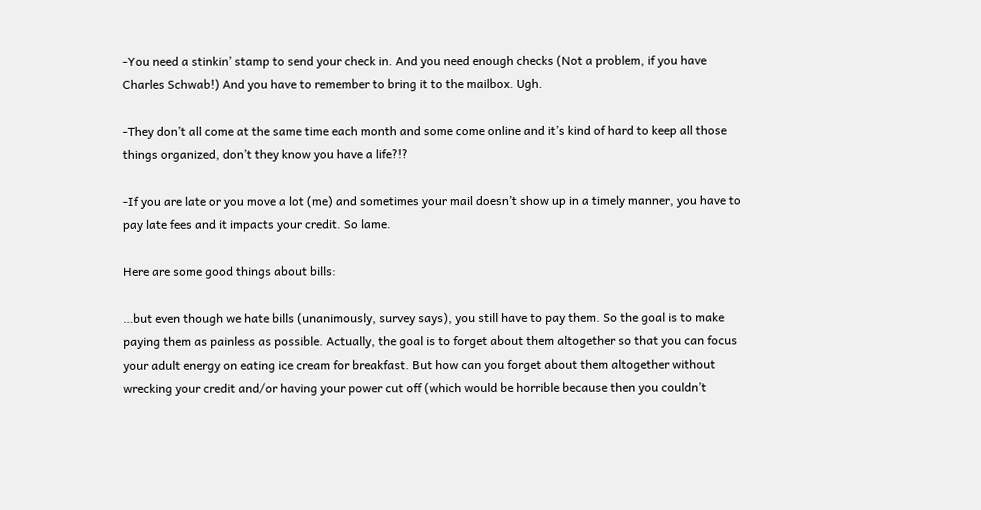-You need a stinkin’ stamp to send your check in. And you need enough checks (Not a problem, if you have Charles Schwab!) And you have to remember to bring it to the mailbox. Ugh.

-They don’t all come at the same time each month and some come online and it’s kind of hard to keep all those things organized, don’t they know you have a life?!?

-If you are late or you move a lot (me) and sometimes your mail doesn’t show up in a timely manner, you have to pay late fees and it impacts your credit. So lame.

Here are some good things about bills:

…but even though we hate bills (unanimously, survey says), you still have to pay them. So the goal is to make paying them as painless as possible. Actually, the goal is to forget about them altogether so that you can focus your adult energy on eating ice cream for breakfast. But how can you forget about them altogether without wrecking your credit and/or having your power cut off (which would be horrible because then you couldn’t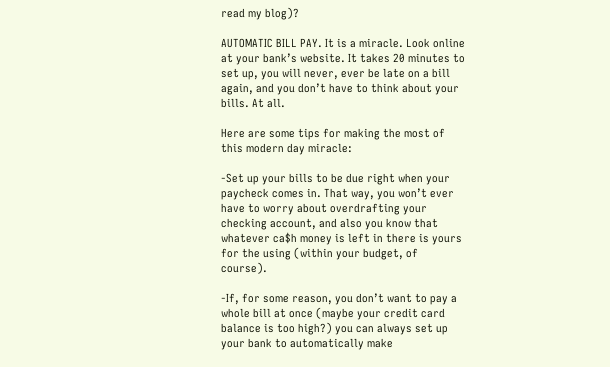read my blog)?

AUTOMATIC BILL PAY. It is a miracle. Look online at your bank’s website. It takes 20 minutes to set up, you will never, ever be late on a bill again, and you don’t have to think about your bills. At all.

Here are some tips for making the most of this modern day miracle:

-Set up your bills to be due right when your paycheck comes in. That way, you won’t ever have to worry about overdrafting your checking account, and also you know that whatever ca$h money is left in there is yours for the using (within your budget, of course).

-If, for some reason, you don’t want to pay a whole bill at once (maybe your credit card balance is too high?) you can always set up your bank to automatically make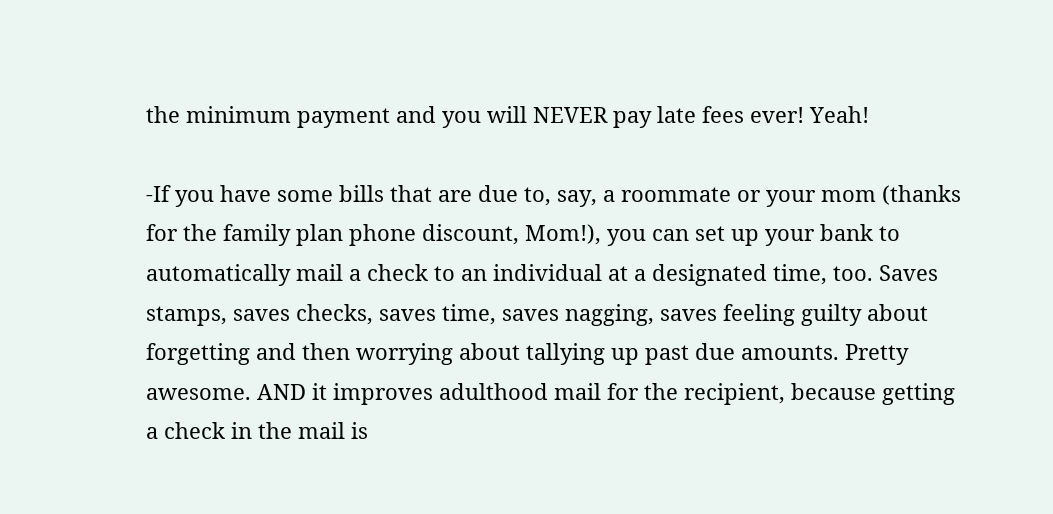the minimum payment and you will NEVER pay late fees ever! Yeah!

-If you have some bills that are due to, say, a roommate or your mom (thanks for the family plan phone discount, Mom!), you can set up your bank to automatically mail a check to an individual at a designated time, too. Saves stamps, saves checks, saves time, saves nagging, saves feeling guilty about forgetting and then worrying about tallying up past due amounts. Pretty awesome. AND it improves adulthood mail for the recipient, because getting a check in the mail is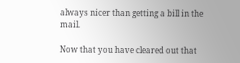always nicer than getting a bill in the mail.

Now that you have cleared out that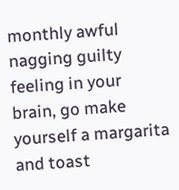monthly awful nagging guilty feeling in your brain, go make yourself a margarita and toast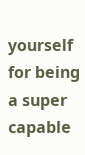yourself for being a super capable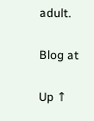adult.

Blog at

Up ↑